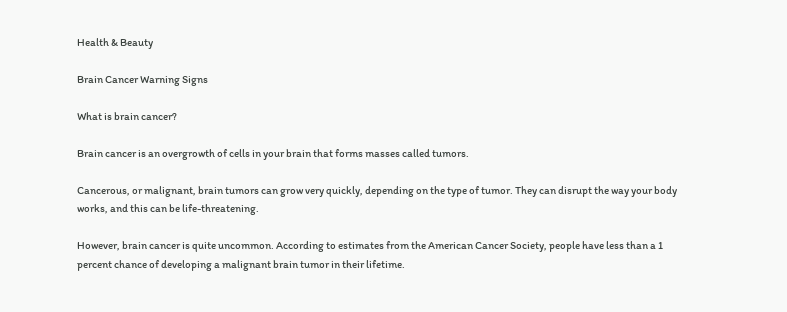Health & Beauty

Brain Cancer Warning Signs

What is brain cancer?

Brain cancer is an overgrowth of cells in your brain that forms masses called tumors.

Cancerous, or malignant, brain tumors can grow very quickly, depending on the type of tumor. They can disrupt the way your body works, and this can be life-threatening.

However, brain cancer is quite uncommon. According to estimates from the American Cancer Society, people have less than a 1 percent chance of developing a malignant brain tumor in their lifetime.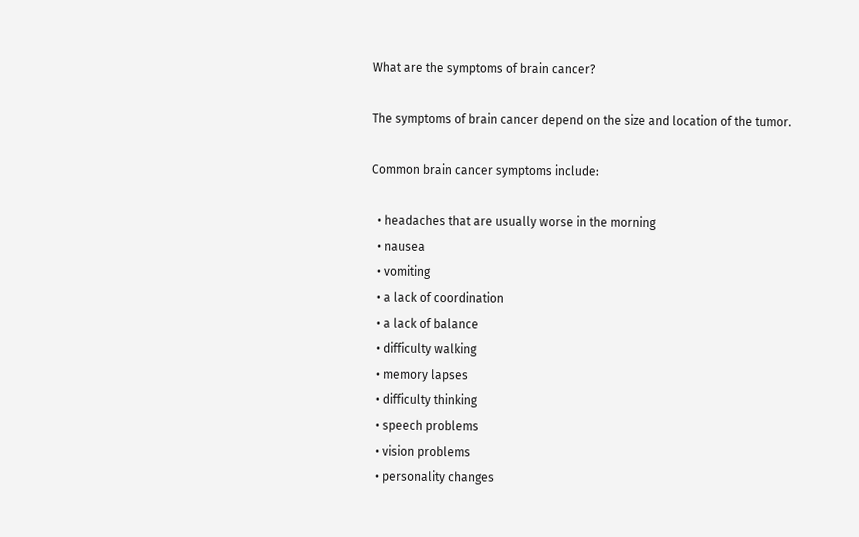What are the symptoms of brain cancer?

The symptoms of brain cancer depend on the size and location of the tumor.

Common brain cancer symptoms include:

  • headaches that are usually worse in the morning
  • nausea
  • vomiting
  • a lack of coordination
  • a lack of balance
  • difficulty walking
  • memory lapses
  • difficulty thinking
  • speech problems
  • vision problems
  • personality changes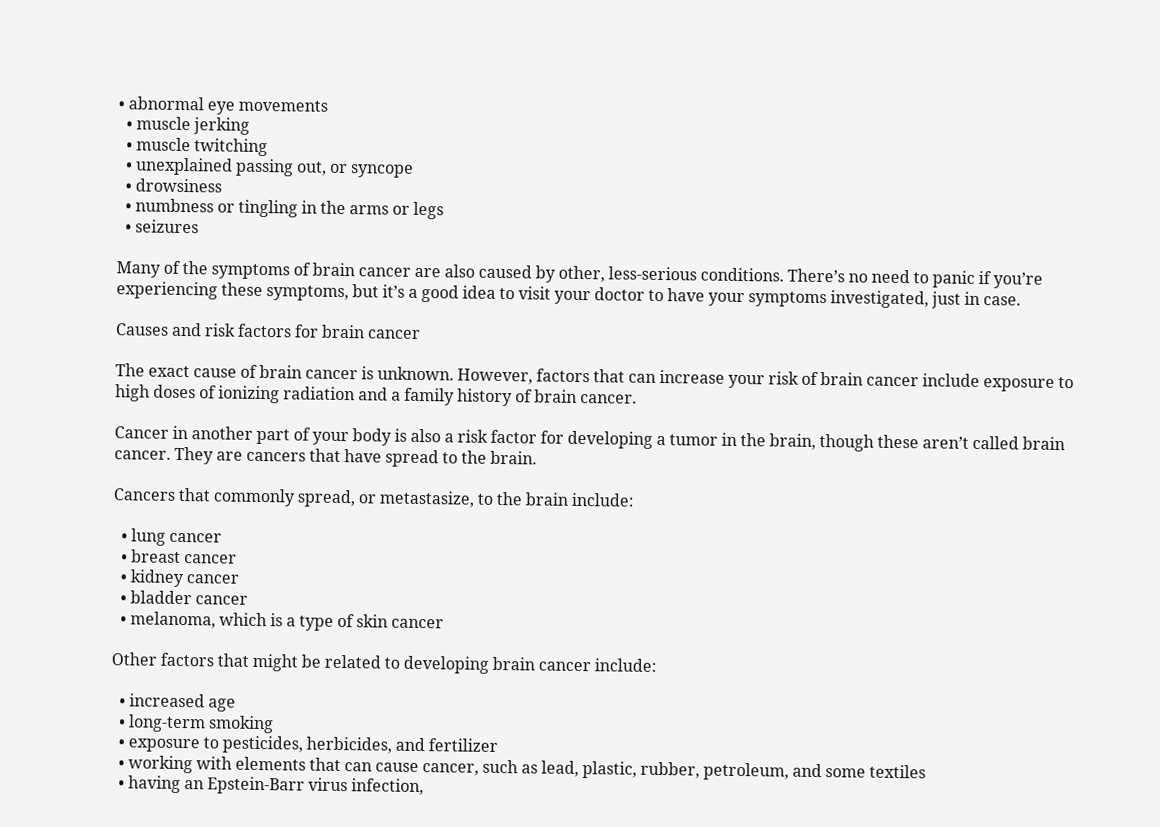• abnormal eye movements
  • muscle jerking
  • muscle twitching
  • unexplained passing out, or syncope
  • drowsiness
  • numbness or tingling in the arms or legs
  • seizures

Many of the symptoms of brain cancer are also caused by other, less-serious conditions. There’s no need to panic if you’re experiencing these symptoms, but it’s a good idea to visit your doctor to have your symptoms investigated, just in case.

Causes and risk factors for brain cancer

The exact cause of brain cancer is unknown. However, factors that can increase your risk of brain cancer include exposure to high doses of ionizing radiation and a family history of brain cancer.

Cancer in another part of your body is also a risk factor for developing a tumor in the brain, though these aren’t called brain cancer. They are cancers that have spread to the brain.

Cancers that commonly spread, or metastasize, to the brain include:

  • lung cancer
  • breast cancer
  • kidney cancer
  • bladder cancer
  • melanoma, which is a type of skin cancer

Other factors that might be related to developing brain cancer include:

  • increased age
  • long-term smoking
  • exposure to pesticides, herbicides, and fertilizer
  • working with elements that can cause cancer, such as lead, plastic, rubber, petroleum, and some textiles
  • having an Epstein-Barr virus infection,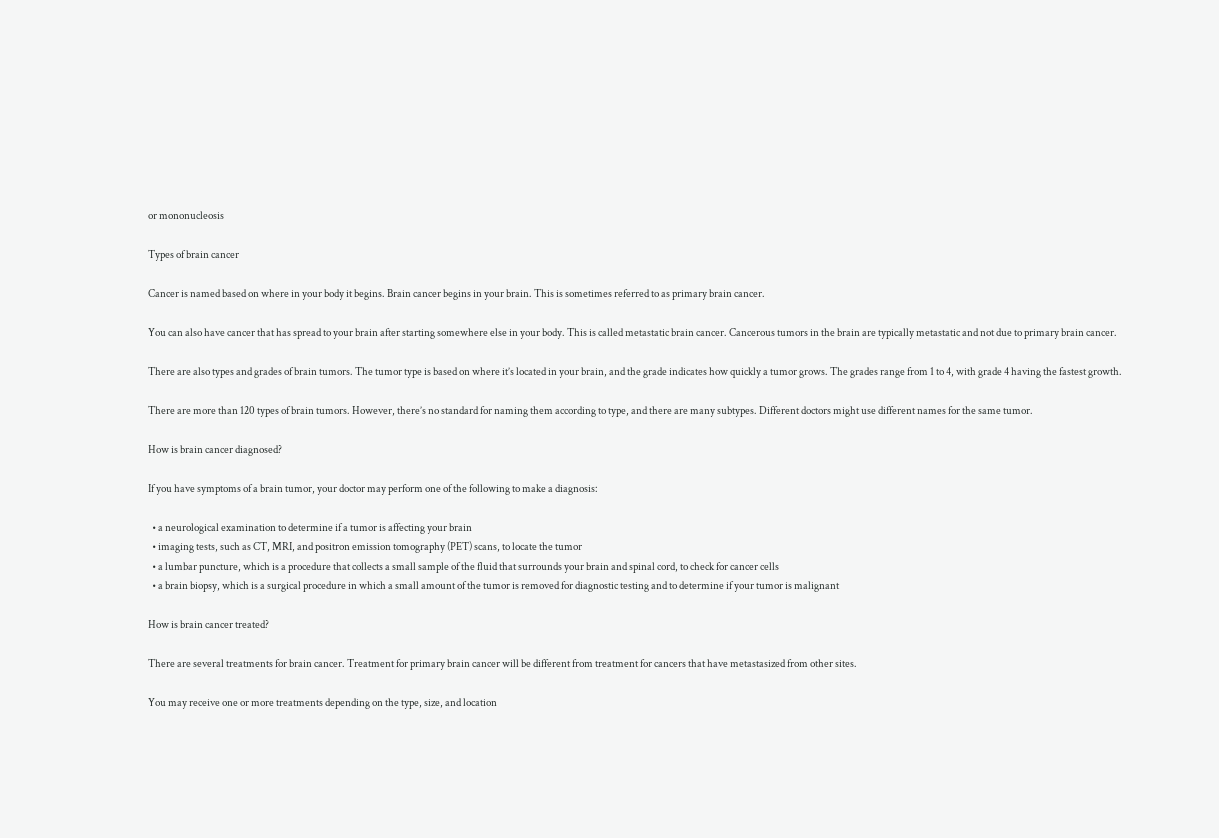or mononucleosis

Types of brain cancer

Cancer is named based on where in your body it begins. Brain cancer begins in your brain. This is sometimes referred to as primary brain cancer.

You can also have cancer that has spread to your brain after starting somewhere else in your body. This is called metastatic brain cancer. Cancerous tumors in the brain are typically metastatic and not due to primary brain cancer.

There are also types and grades of brain tumors. The tumor type is based on where it’s located in your brain, and the grade indicates how quickly a tumor grows. The grades range from 1 to 4, with grade 4 having the fastest growth.

There are more than 120 types of brain tumors. However, there’s no standard for naming them according to type, and there are many subtypes. Different doctors might use different names for the same tumor.

How is brain cancer diagnosed?

If you have symptoms of a brain tumor, your doctor may perform one of the following to make a diagnosis:

  • a neurological examination to determine if a tumor is affecting your brain
  • imaging tests, such as CT, MRI, and positron emission tomography (PET) scans, to locate the tumor
  • a lumbar puncture, which is a procedure that collects a small sample of the fluid that surrounds your brain and spinal cord, to check for cancer cells
  • a brain biopsy, which is a surgical procedure in which a small amount of the tumor is removed for diagnostic testing and to determine if your tumor is malignant

How is brain cancer treated?

There are several treatments for brain cancer. Treatment for primary brain cancer will be different from treatment for cancers that have metastasized from other sites.

You may receive one or more treatments depending on the type, size, and location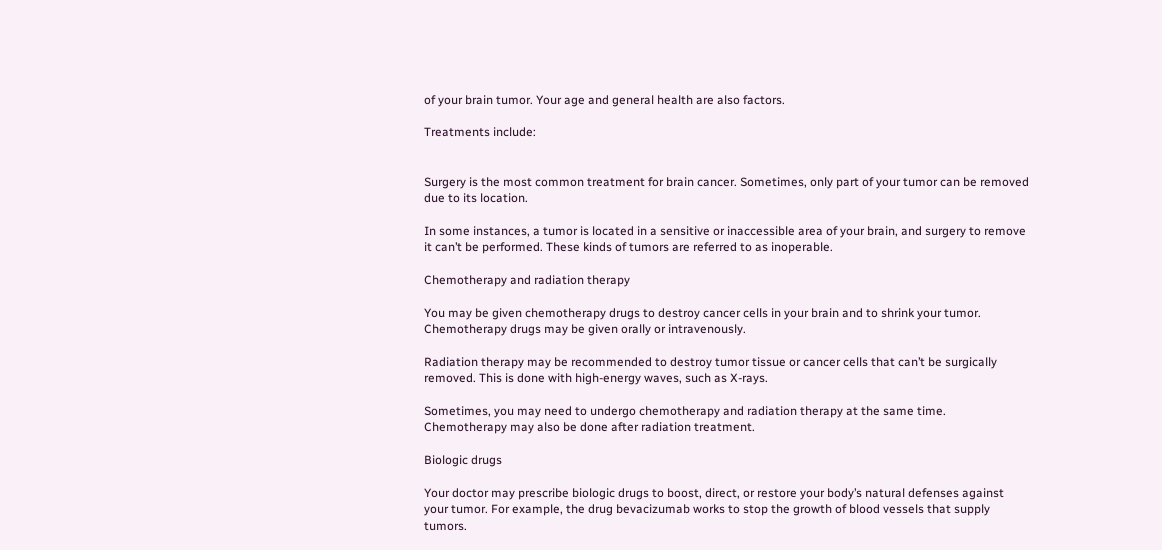of your brain tumor. Your age and general health are also factors.

Treatments include:


Surgery is the most common treatment for brain cancer. Sometimes, only part of your tumor can be removed due to its location.

In some instances, a tumor is located in a sensitive or inaccessible area of your brain, and surgery to remove it can’t be performed. These kinds of tumors are referred to as inoperable.

Chemotherapy and radiation therapy

You may be given chemotherapy drugs to destroy cancer cells in your brain and to shrink your tumor. Chemotherapy drugs may be given orally or intravenously.

Radiation therapy may be recommended to destroy tumor tissue or cancer cells that can’t be surgically removed. This is done with high-energy waves, such as X-rays.

Sometimes, you may need to undergo chemotherapy and radiation therapy at the same time. Chemotherapy may also be done after radiation treatment.

Biologic drugs

Your doctor may prescribe biologic drugs to boost, direct, or restore your body’s natural defenses against your tumor. For example, the drug bevacizumab works to stop the growth of blood vessels that supply tumors.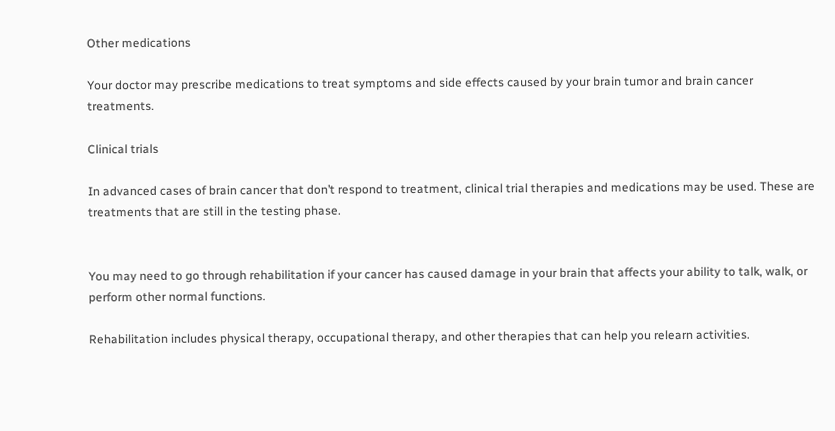Other medications

Your doctor may prescribe medications to treat symptoms and side effects caused by your brain tumor and brain cancer treatments.

Clinical trials

In advanced cases of brain cancer that don’t respond to treatment, clinical trial therapies and medications may be used. These are treatments that are still in the testing phase.


You may need to go through rehabilitation if your cancer has caused damage in your brain that affects your ability to talk, walk, or perform other normal functions.

Rehabilitation includes physical therapy, occupational therapy, and other therapies that can help you relearn activities.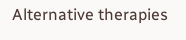Alternative therapies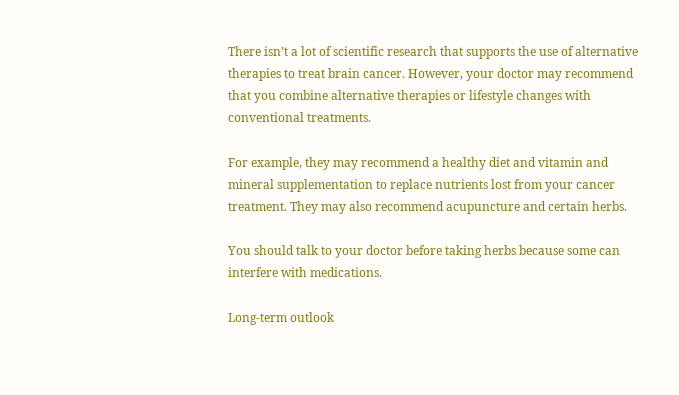There isn’t a lot of scientific research that supports the use of alternative therapies to treat brain cancer. However, your doctor may recommend that you combine alternative therapies or lifestyle changes with conventional treatments.

For example, they may recommend a healthy diet and vitamin and mineral supplementation to replace nutrients lost from your cancer treatment. They may also recommend acupuncture and certain herbs.

You should talk to your doctor before taking herbs because some can interfere with medications.

Long-term outlook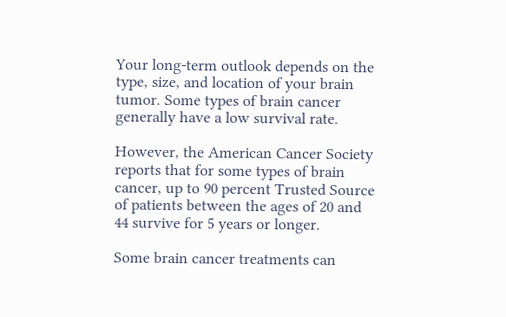Your long-term outlook depends on the type, size, and location of your brain tumor. Some types of brain cancer generally have a low survival rate.

However, the American Cancer Society reports that for some types of brain cancer, up to 90 percent Trusted Source of patients between the ages of 20 and 44 survive for 5 years or longer.

Some brain cancer treatments can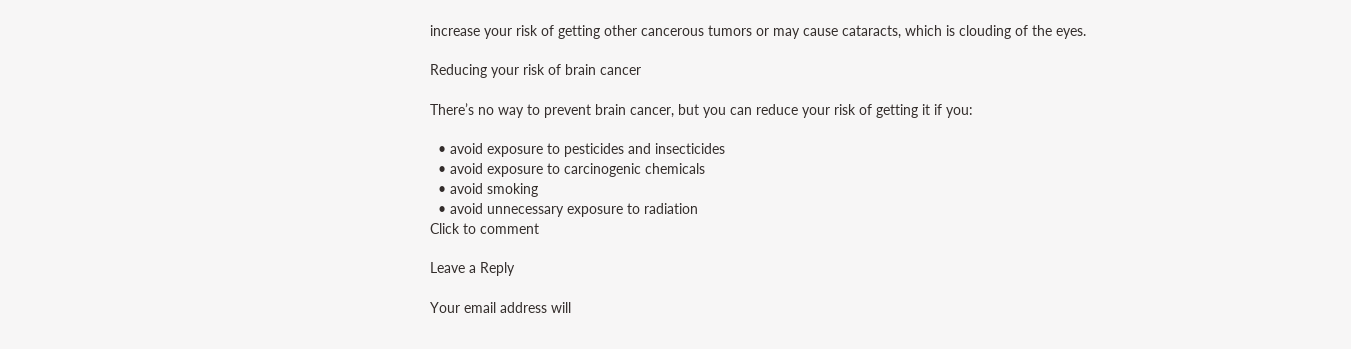increase your risk of getting other cancerous tumors or may cause cataracts, which is clouding of the eyes.

Reducing your risk of brain cancer

There’s no way to prevent brain cancer, but you can reduce your risk of getting it if you:

  • avoid exposure to pesticides and insecticides
  • avoid exposure to carcinogenic chemicals
  • avoid smoking
  • avoid unnecessary exposure to radiation
Click to comment

Leave a Reply

Your email address will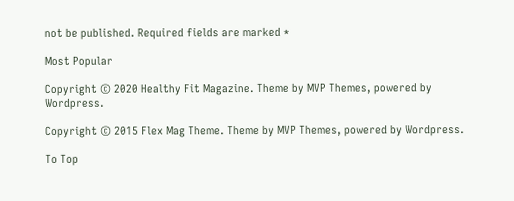not be published. Required fields are marked *

Most Popular

Copyright © 2020 Healthy Fit Magazine. Theme by MVP Themes, powered by Wordpress.

Copyright © 2015 Flex Mag Theme. Theme by MVP Themes, powered by Wordpress.

To Top